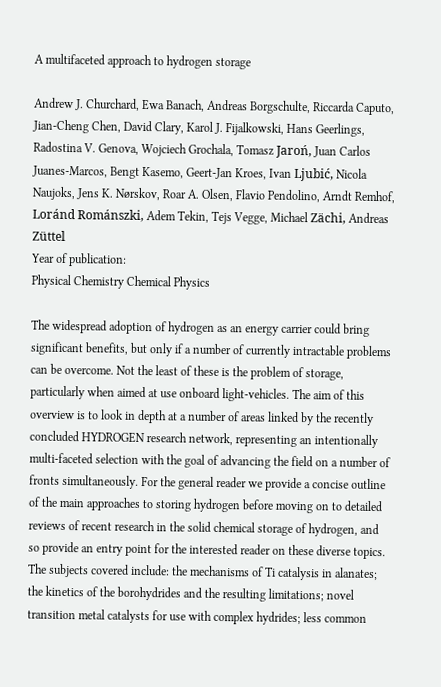A multifaceted approach to hydrogen storage

Andrew J. Churchard, Ewa Banach, Andreas Borgschulte, Riccarda Caputo, Jian-Cheng Chen, David Clary, Karol J. Fijalkowski, Hans Geerlings, Radostina V. Genova, Wojciech Grochala, Tomasz Jaroń, Juan Carlos Juanes-Marcos, Bengt Kasemo, Geert-Jan Kroes, Ivan Ljubić, Nicola Naujoks, Jens K. Nørskov, Roar A. Olsen, Flavio Pendolino, Arndt Remhof, Loránd Románszki, Adem Tekin, Tejs Vegge, Michael Zächi, Andreas Züttel
Year of publication:
Physical Chemistry Chemical Physics

The widespread adoption of hydrogen as an energy carrier could bring significant benefits, but only if a number of currently intractable problems can be overcome. Not the least of these is the problem of storage, particularly when aimed at use onboard light-vehicles. The aim of this overview is to look in depth at a number of areas linked by the recently concluded HYDROGEN research network, representing an intentionally multi-faceted selection with the goal of advancing the field on a number of fronts simultaneously. For the general reader we provide a concise outline of the main approaches to storing hydrogen before moving on to detailed reviews of recent research in the solid chemical storage of hydrogen, and so provide an entry point for the interested reader on these diverse topics. The subjects covered include: the mechanisms of Ti catalysis in alanates; the kinetics of the borohydrides and the resulting limitations; novel transition metal catalysts for use with complex hydrides; less common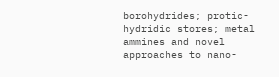borohydrides; protic-hydridic stores; metal ammines and novel approaches to nano-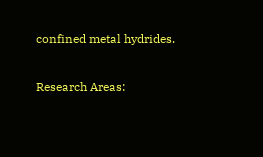confined metal hydrides.

Research Areas: